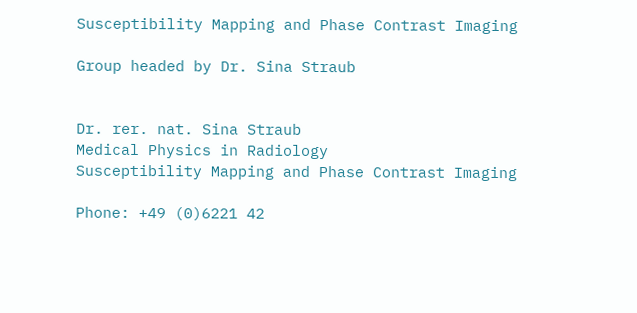Susceptibility Mapping and Phase Contrast Imaging

Group headed by Dr. Sina Straub


Dr. rer. nat. Sina Straub
Medical Physics in Radiology
Susceptibility Mapping and Phase Contrast Imaging

Phone: +49 (0)6221 42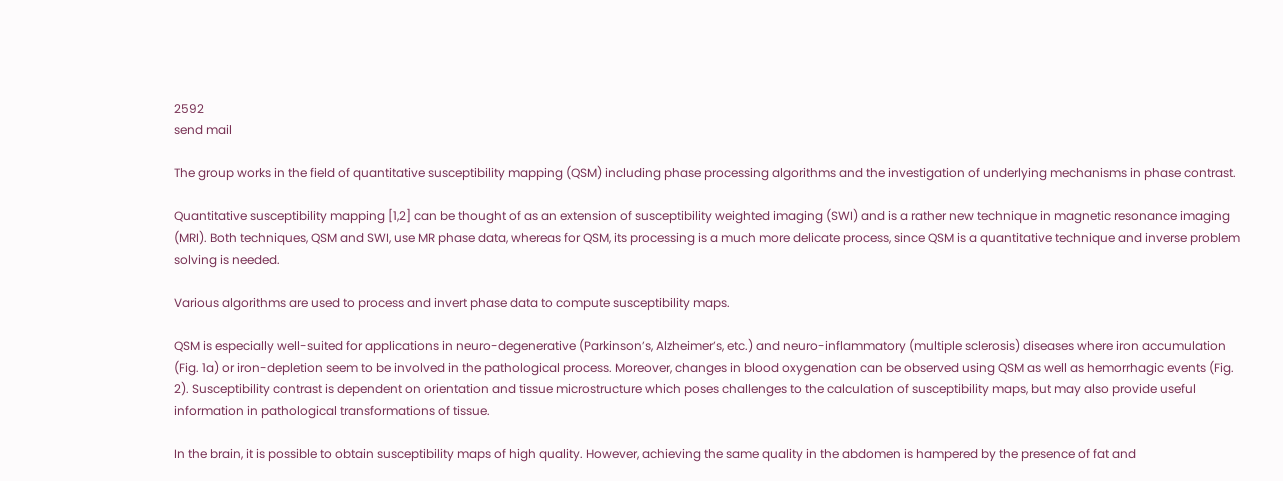2592
send mail

The group works in the field of quantitative susceptibility mapping (QSM) including phase processing algorithms and the investigation of underlying mechanisms in phase contrast.

Quantitative susceptibility mapping [1,2] can be thought of as an extension of susceptibility weighted imaging (SWI) and is a rather new technique in magnetic resonance imaging (MRI). Both techniques, QSM and SWI, use MR phase data, whereas for QSM, its processing is a much more delicate process, since QSM is a quantitative technique and inverse problem solving is needed.

Various algorithms are used to process and invert phase data to compute susceptibility maps.

QSM is especially well-suited for applications in neuro-degenerative (Parkinson’s, Alzheimer’s, etc.) and neuro-inflammatory (multiple sclerosis) diseases where iron accumulation (Fig. 1a) or iron-depletion seem to be involved in the pathological process. Moreover, changes in blood oxygenation can be observed using QSM as well as hemorrhagic events (Fig. 2). Susceptibility contrast is dependent on orientation and tissue microstructure which poses challenges to the calculation of susceptibility maps, but may also provide useful information in pathological transformations of tissue.

In the brain, it is possible to obtain susceptibility maps of high quality. However, achieving the same quality in the abdomen is hampered by the presence of fat and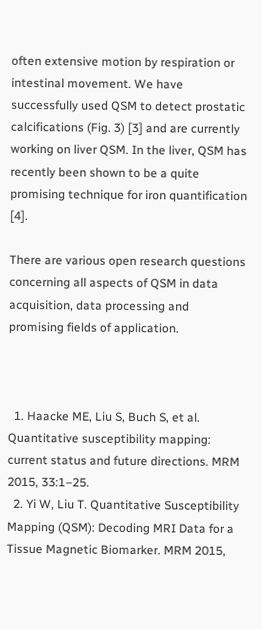often extensive motion by respiration or intestinal movement. We have successfully used QSM to detect prostatic calcifications (Fig. 3) [3] and are currently working on liver QSM. In the liver, QSM has recently been shown to be a quite promising technique for iron quantification [4].

There are various open research questions concerning all aspects of QSM in data acquisition, data processing and promising fields of application.



  1. Haacke ME, Liu S, Buch S, et al. Quantitative susceptibility mapping: current status and future directions. MRM 2015, 33:1–25.
  2. Yi W, Liu T. Quantitative Susceptibility Mapping (QSM): Decoding MRI Data for a Tissue Magnetic Biomarker. MRM 2015,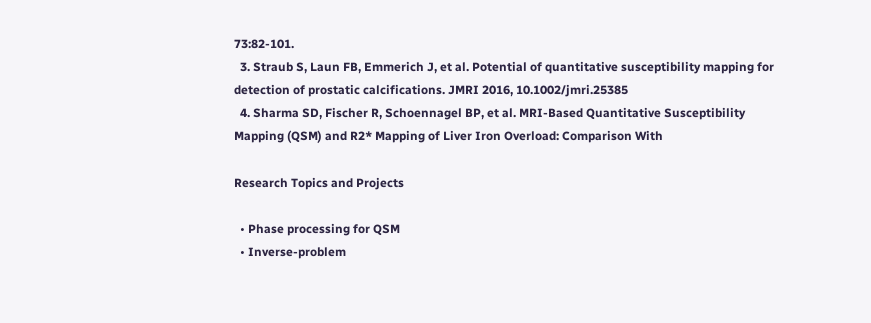73:82-101.
  3. Straub S, Laun FB, Emmerich J, et al. Potential of quantitative susceptibility mapping for detection of prostatic calcifications. JMRI 2016, 10.1002/jmri.25385
  4. Sharma SD, Fischer R, Schoennagel BP, et al. MRI-Based Quantitative Susceptibility Mapping (QSM) and R2* Mapping of Liver Iron Overload: Comparison With

Research Topics and Projects

  • Phase processing for QSM
  • Inverse-problem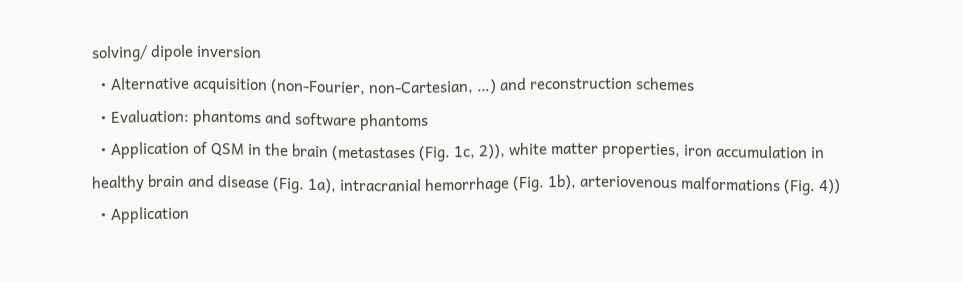solving/ dipole inversion
  • Alternative acquisition (non-Fourier, non-Cartesian, …) and reconstruction schemes
  • Evaluation: phantoms and software phantoms
  • Application of QSM in the brain (metastases (Fig. 1c, 2)), white matter properties, iron accumulation in healthy brain and disease (Fig. 1a), intracranial hemorrhage (Fig. 1b), arteriovenous malformations (Fig. 4))
  • Application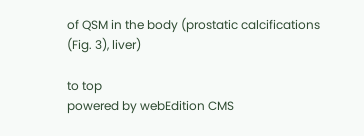of QSM in the body (prostatic calcifications (Fig. 3), liver)

to top
powered by webEdition CMS